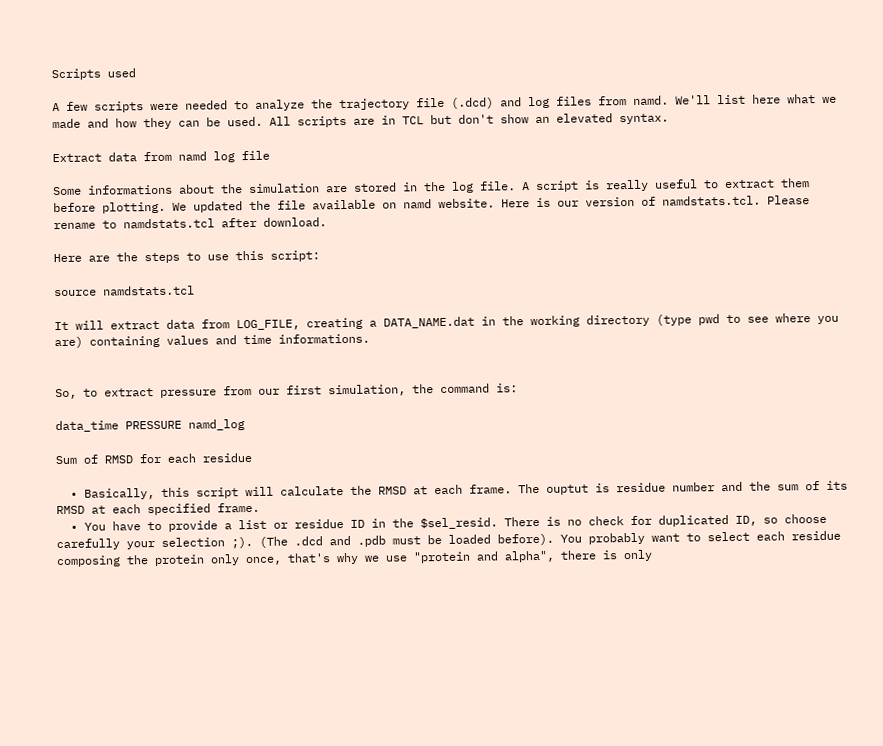Scripts used

A few scripts were needed to analyze the trajectory file (.dcd) and log files from namd. We'll list here what we made and how they can be used. All scripts are in TCL but don't show an elevated syntax.

Extract data from namd log file

Some informations about the simulation are stored in the log file. A script is really useful to extract them before plotting. We updated the file available on namd website. Here is our version of namdstats.tcl. Please rename to namdstats.tcl after download.

Here are the steps to use this script:

source namdstats.tcl

It will extract data from LOG_FILE, creating a DATA_NAME.dat in the working directory (type pwd to see where you are) containing values and time informations.


So, to extract pressure from our first simulation, the command is:

data_time PRESSURE namd_log

Sum of RMSD for each residue

  • Basically, this script will calculate the RMSD at each frame. The ouptut is residue number and the sum of its RMSD at each specified frame.
  • You have to provide a list or residue ID in the $sel_resid. There is no check for duplicated ID, so choose carefully your selection ;). (The .dcd and .pdb must be loaded before). You probably want to select each residue composing the protein only once, that's why we use "protein and alpha", there is only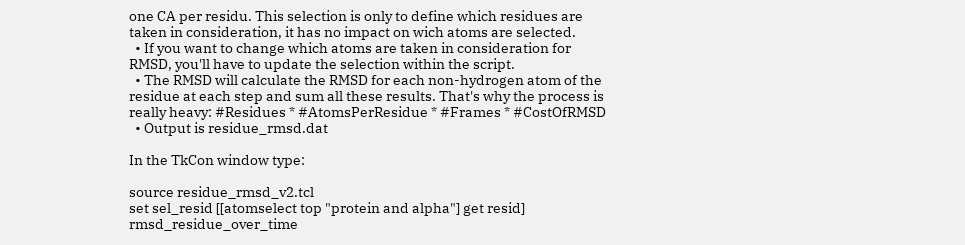one CA per residu. This selection is only to define which residues are taken in consideration, it has no impact on wich atoms are selected.
  • If you want to change which atoms are taken in consideration for RMSD, you'll have to update the selection within the script.
  • The RMSD will calculate the RMSD for each non-hydrogen atom of the residue at each step and sum all these results. That's why the process is really heavy: #Residues * #AtomsPerResidue * #Frames * #CostOfRMSD
  • Output is residue_rmsd.dat

In the TkCon window type:

source residue_rmsd_v2.tcl
set sel_resid [[atomselect top "protein and alpha"] get resid]
rmsd_residue_over_time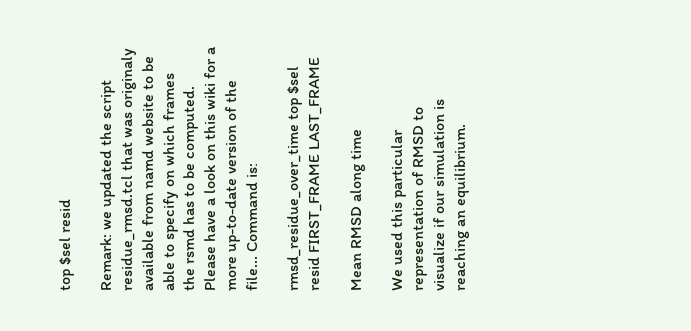top $sel resid

Remark: we updated the script residue_rmsd.tcl that was originaly available from namd website to be able to specify on which frames the rsmd has to be computed. Please have a look on this wiki for a more up-to-date version of the file... Command is:

rmsd_residue_over_time top $sel resid FIRST_FRAME LAST_FRAME

Mean RMSD along time

We used this particular representation of RMSD to visualize if our simulation is reaching an equilibrium.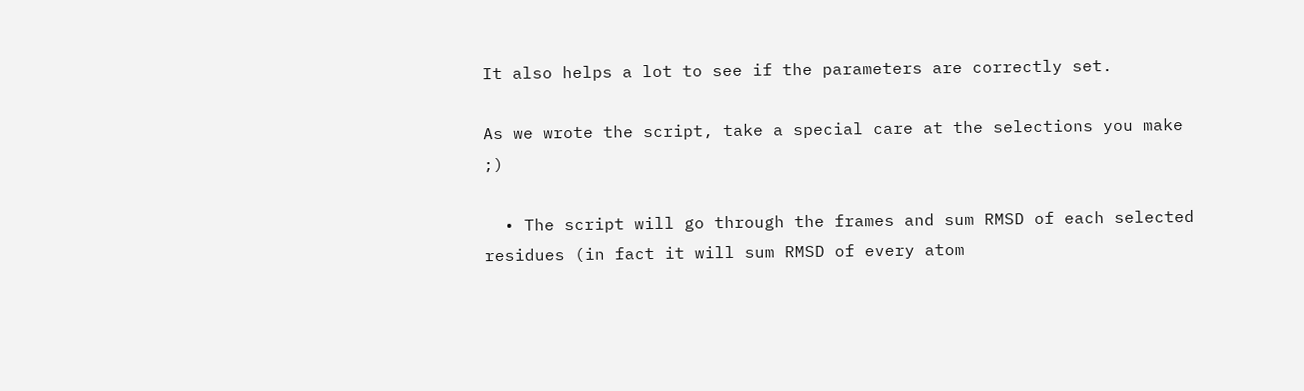It also helps a lot to see if the parameters are correctly set.

As we wrote the script, take a special care at the selections you make ;)

  • The script will go through the frames and sum RMSD of each selected residues (in fact it will sum RMSD of every atom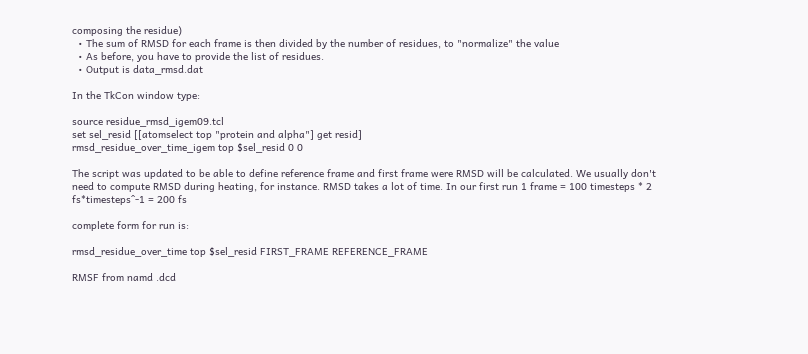composing the residue)
  • The sum of RMSD for each frame is then divided by the number of residues, to "normalize" the value
  • As before, you have to provide the list of residues.
  • Output is data_rmsd.dat

In the TkCon window type:

source residue_rmsd_igem09.tcl
set sel_resid [[atomselect top "protein and alpha"] get resid]
rmsd_residue_over_time_igem top $sel_resid 0 0

The script was updated to be able to define reference frame and first frame were RMSD will be calculated. We usually don't need to compute RMSD during heating, for instance. RMSD takes a lot of time. In our first run 1 frame = 100 timesteps * 2 fs*timesteps^-1 = 200 fs

complete form for run is:

rmsd_residue_over_time top $sel_resid FIRST_FRAME REFERENCE_FRAME

RMSF from namd .dcd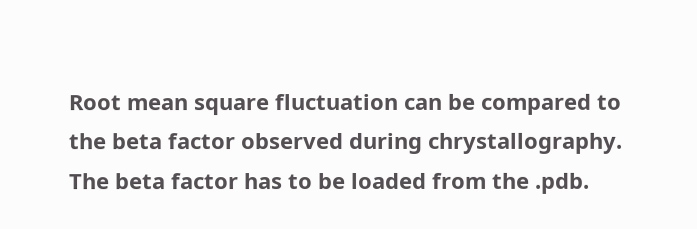Root mean square fluctuation can be compared to the beta factor observed during chrystallography. The beta factor has to be loaded from the .pdb.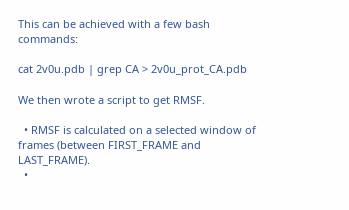This can be achieved with a few bash commands:

cat 2v0u.pdb | grep CA > 2v0u_prot_CA.pdb

We then wrote a script to get RMSF.

  • RMSF is calculated on a selected window of frames (between FIRST_FRAME and LAST_FRAME).
  •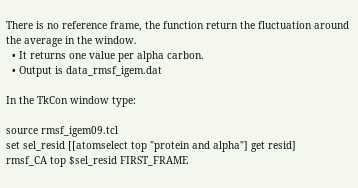There is no reference frame, the function return the fluctuation around the average in the window.
  • It returns one value per alpha carbon.
  • Output is data_rmsf_igem.dat

In the TkCon window type:

source rmsf_igem09.tcl
set sel_resid [[atomselect top "protein and alpha"] get resid]
rmsf_CA top $sel_resid FIRST_FRAME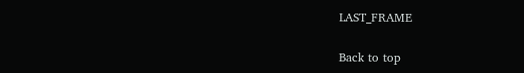LAST_FRAME

Back to top